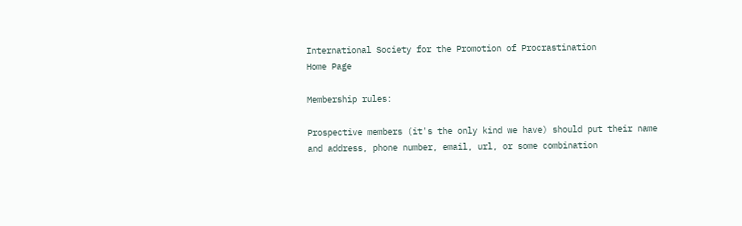International Society for the Promotion of Procrastination
Home Page

Membership rules:

Prospective members (it's the only kind we have) should put their name and address, phone number, email, url, or some combination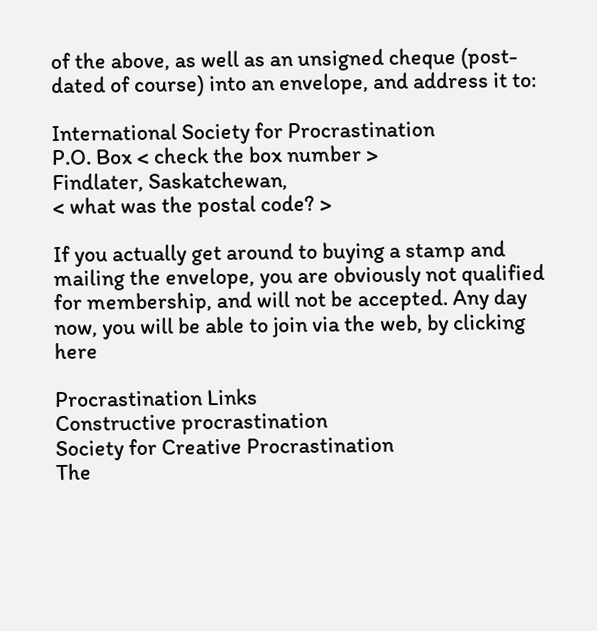of the above, as well as an unsigned cheque (post-dated of course) into an envelope, and address it to:

International Society for Procrastination
P.O. Box < check the box number >
Findlater, Saskatchewan,
< what was the postal code? >

If you actually get around to buying a stamp and mailing the envelope, you are obviously not qualified for membership, and will not be accepted. Any day now, you will be able to join via the web, by clicking here

Procrastination Links
Constructive procrastination
Society for Creative Procrastination
The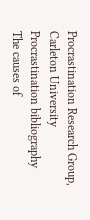Procrastination Research Group, Carleton University
Procrastination bibliography
The causes of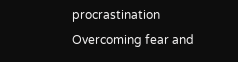procrastination
Overcoming fear and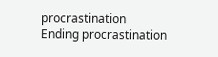procrastination
Ending procrastination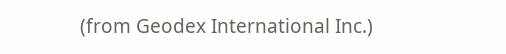(from Geodex International Inc.)